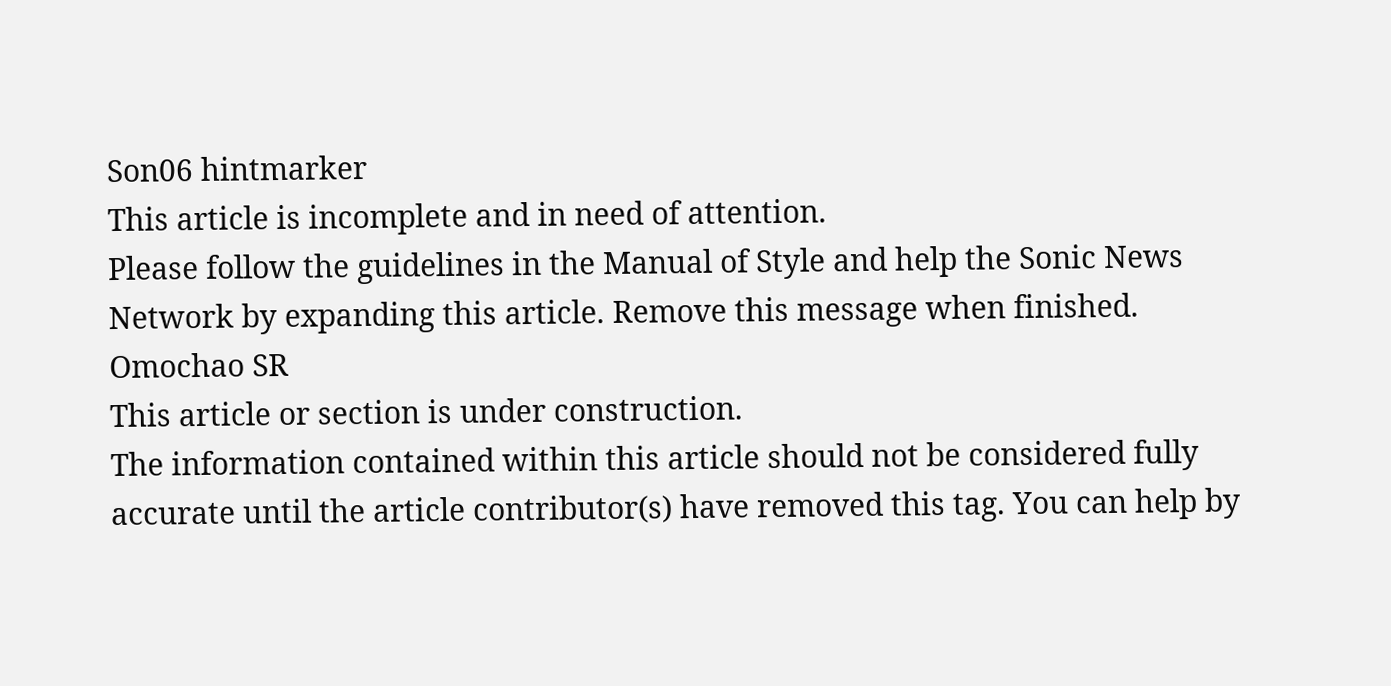Son06 hintmarker
This article is incomplete and in need of attention.
Please follow the guidelines in the Manual of Style and help the Sonic News Network by expanding this article. Remove this message when finished.
Omochao SR
This article or section is under construction.
The information contained within this article should not be considered fully accurate until the article contributor(s) have removed this tag. You can help by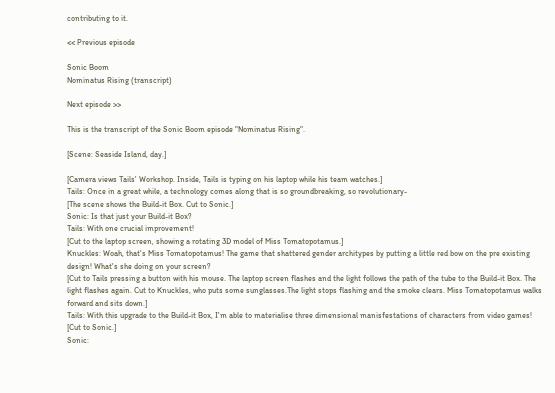contributing to it.

<< Previous episode

Sonic Boom
Nominatus Rising (transcript)

Next episode >>

This is the transcript of the Sonic Boom episode "Nominatus Rising".

[Scene: Seaside Island, day.]

[Camera views Tails' Workshop. Inside, Tails is typing on his laptop while his team watches.]
Tails: Once in a great while, a technology comes along that is so groundbreaking, so revolutionary-
[The scene shows the Build-it Box. Cut to Sonic.]
Sonic: Is that just your Build-it Box?
Tails: With one crucial improvement!
[Cut to the laptop screen, showing a rotating 3D model of Miss Tomatopotamus.]
Knuckles: Woah, that's Miss Tomatopotamus! The game that shattered gender architypes by putting a little red bow on the pre existing design! What's she doing on your screen?
[Cut to Tails pressing a button with his mouse. The laptop screen flashes and the light follows the path of the tube to the Build-it Box. The light flashes again. Cut to Knuckles, who puts some sunglasses.The light stops flashing and the smoke clears. Miss Tomatopotamus walks forward and sits down.]
Tails: With this upgrade to the Build-it Box, I'm able to materialise three dimensional manisfestations of characters from video games!
[Cut to Sonic.]
Sonic: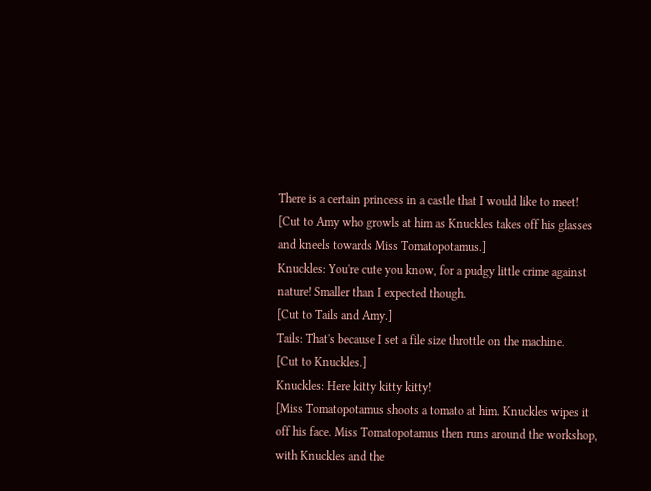There is a certain princess in a castle that I would like to meet!
[Cut to Amy who growls at him as Knuckles takes off his glasses and kneels towards Miss Tomatopotamus.]
Knuckles: You're cute you know, for a pudgy little crime against nature! Smaller than I expected though.
[Cut to Tails and Amy.]
Tails: That's because I set a file size throttle on the machine.
[Cut to Knuckles.]
Knuckles: Here kitty kitty kitty!
[Miss Tomatopotamus shoots a tomato at him. Knuckles wipes it off his face. Miss Tomatopotamus then runs around the workshop, with Knuckles and the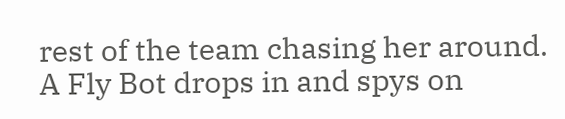rest of the team chasing her around. A Fly Bot drops in and spys on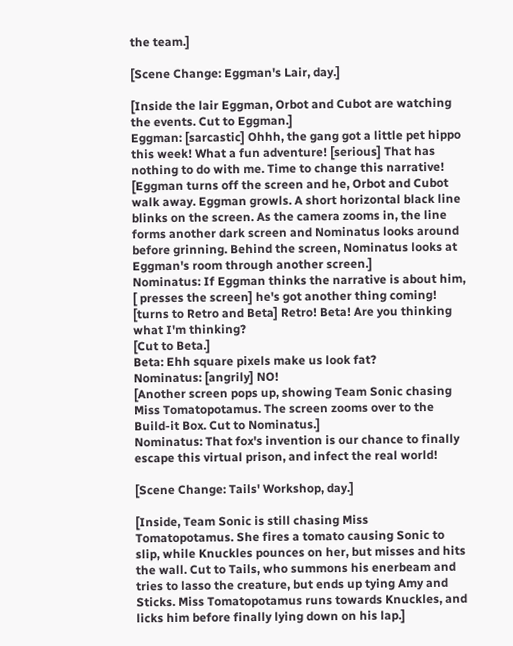the team.]

[Scene Change: Eggman's Lair, day.]

[Inside the lair Eggman, Orbot and Cubot are watching the events. Cut to Eggman.]
Eggman: [sarcastic] Ohhh, the gang got a little pet hippo this week! What a fun adventure! [serious] That has nothing to do with me. Time to change this narrative!
[Eggman turns off the screen and he, Orbot and Cubot walk away. Eggman growls. A short horizontal black line blinks on the screen. As the camera zooms in, the line forms another dark screen and Nominatus looks around before grinning. Behind the screen, Nominatus looks at Eggman's room through another screen.]
Nominatus: If Eggman thinks the narrative is about him, [ presses the screen] he's got another thing coming! [turns to Retro and Beta] Retro! Beta! Are you thinking what I'm thinking?
[Cut to Beta.]
Beta: Ehh square pixels make us look fat?
Nominatus: [angrily] NO!
[Another screen pops up, showing Team Sonic chasing Miss Tomatopotamus. The screen zooms over to the Build-it Box. Cut to Nominatus.]
Nominatus: That fox's invention is our chance to finally escape this virtual prison, and infect the real world!

[Scene Change: Tails' Workshop, day.]

[Inside, Team Sonic is still chasing Miss Tomatopotamus. She fires a tomato causing Sonic to slip, while Knuckles pounces on her, but misses and hits the wall. Cut to Tails, who summons his enerbeam and tries to lasso the creature, but ends up tying Amy and Sticks. Miss Tomatopotamus runs towards Knuckles, and licks him before finally lying down on his lap.]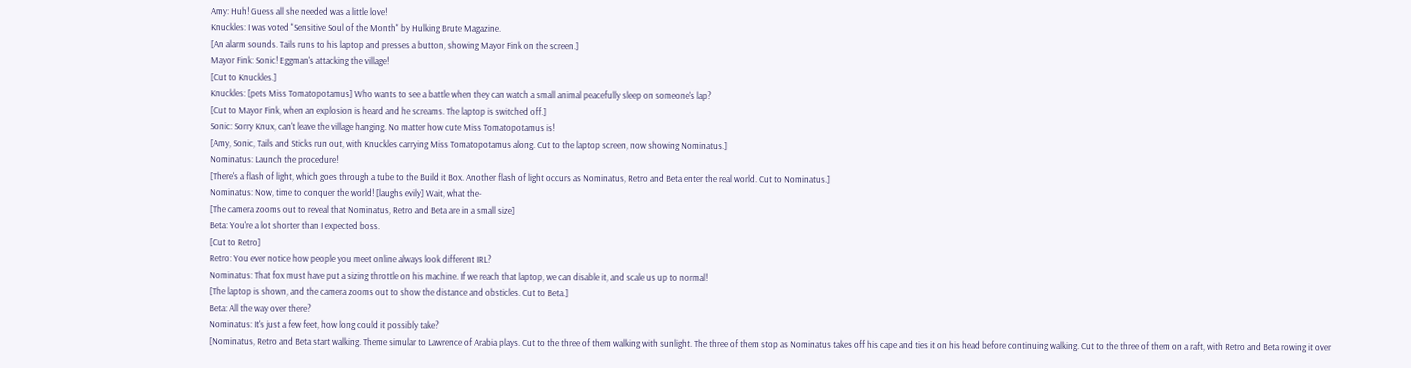Amy: Huh! Guess all she needed was a little love!
Knuckles: I was voted "Sensitive Soul of the Month" by Hulking Brute Magazine.
[An alarm sounds. Tails runs to his laptop and presses a button, showing Mayor Fink on the screen.]
Mayor Fink: Sonic! Eggman's attacking the village!
[Cut to Knuckles.]
Knuckles: [pets Miss Tomatopotamus] Who wants to see a battle when they can watch a small animal peacefully sleep on someone's lap?
[Cut to Mayor Fink, when an explosion is heard and he screams. The laptop is switched off.]
Sonic: Sorry Knux, can't leave the village hanging. No matter how cute Miss Tomatopotamus is!
[Amy, Sonic, Tails and Sticks run out, with Knuckles carrying Miss Tomatopotamus along. Cut to the laptop screen, now showing Nominatus.]
Nominatus: Launch the procedure!
[There's a flash of light, which goes through a tube to the Build it Box. Another flash of light occurs as Nominatus, Retro and Beta enter the real world. Cut to Nominatus.]
Nominatus: Now, time to conquer the world! [laughs evily] Wait, what the-
[The camera zooms out to reveal that Nominatus, Retro and Beta are in a small size]
Beta: You're a lot shorter than I expected boss.
[Cut to Retro]
Retro: You ever notice how people you meet online always look different IRL?
Nominatus: That fox must have put a sizing throttle on his machine. If we reach that laptop, we can disable it, and scale us up to normal!
[The laptop is shown, and the camera zooms out to show the distance and obsticles. Cut to Beta.]
Beta: All the way over there?
Nominatus: It's just a few feet, how long could it possibly take?
[Nominatus, Retro and Beta start walking. Theme simular to Lawrence of Arabia plays. Cut to the three of them walking with sunlight. The three of them stop as Nominatus takes off his cape and ties it on his head before continuing walking. Cut to the three of them on a raft, with Retro and Beta rowing it over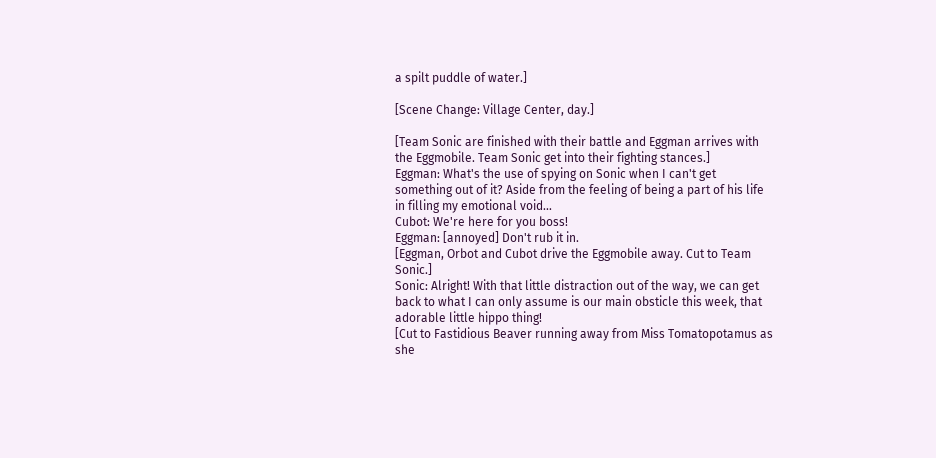a spilt puddle of water.]

[Scene Change: Village Center, day.]

[Team Sonic are finished with their battle and Eggman arrives with the Eggmobile. Team Sonic get into their fighting stances.]
Eggman: What's the use of spying on Sonic when I can't get something out of it? Aside from the feeling of being a part of his life in filling my emotional void...
Cubot: We're here for you boss!
Eggman: [annoyed] Don't rub it in.
[Eggman, Orbot and Cubot drive the Eggmobile away. Cut to Team Sonic.]
Sonic: Alright! With that little distraction out of the way, we can get back to what I can only assume is our main obsticle this week, that adorable little hippo thing!
[Cut to Fastidious Beaver running away from Miss Tomatopotamus as she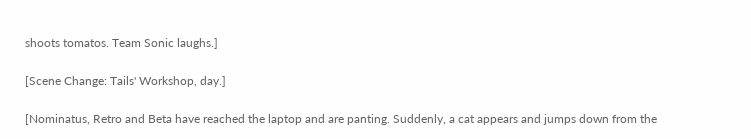shoots tomatos. Team Sonic laughs.]

[Scene Change: Tails' Workshop, day.]

[Nominatus, Retro and Beta have reached the laptop and are panting. Suddenly, a cat appears and jumps down from the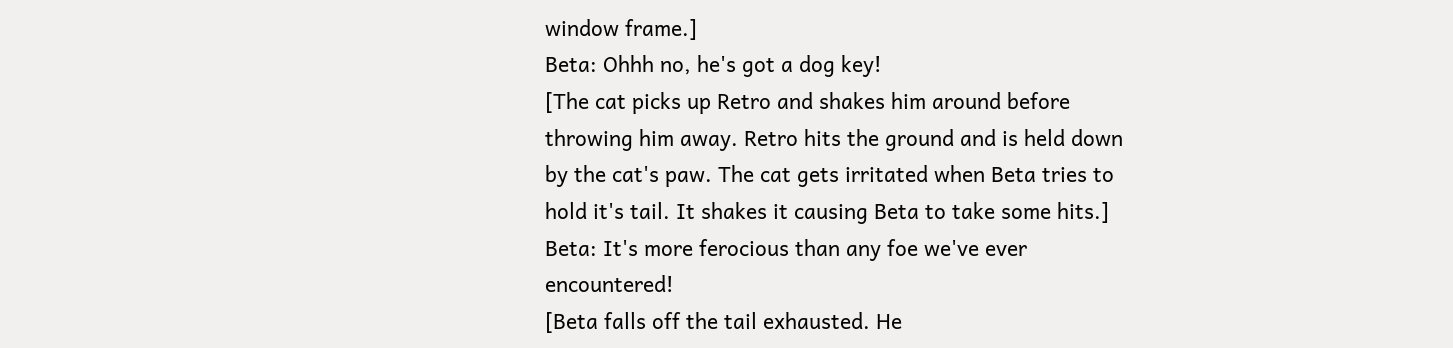window frame.]
Beta: Ohhh no, he's got a dog key!
[The cat picks up Retro and shakes him around before throwing him away. Retro hits the ground and is held down by the cat's paw. The cat gets irritated when Beta tries to hold it's tail. It shakes it causing Beta to take some hits.]
Beta: It's more ferocious than any foe we've ever encountered!
[Beta falls off the tail exhausted. He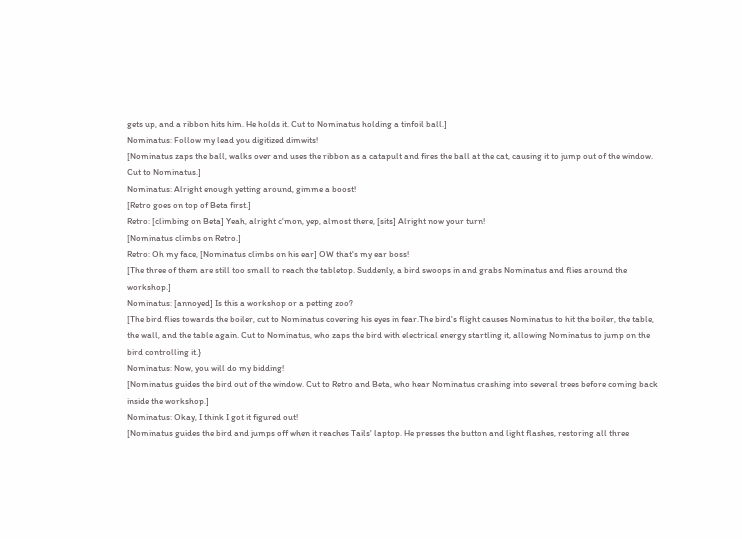gets up, and a ribbon hits him. He holds it. Cut to Nominatus holding a tinfoil ball.]
Nominatus: Follow my lead you digitized dimwits!
[Nominatus zaps the ball, walks over and uses the ribbon as a catapult and fires the ball at the cat, causing it to jump out of the window. Cut to Nominatus.]
Nominatus: Alright enough yetting around, gimme a boost!
[Retro goes on top of Beta first.]
Retro: [climbing on Beta] Yeah, alright c'mon, yep, almost there, [sits] Alright now your turn!
[Nominatus climbs on Retro.]
Retro: Oh my face, [Nominatus climbs on his ear] OW that's my ear boss!
[The three of them are still too small to reach the tabletop. Suddenly, a bird swoops in and grabs Nominatus and flies around the workshop.]
Nominatus: [annoyed] Is this a workshop or a petting zoo?
[The bird flies towards the boiler, cut to Nominatus covering his eyes in fear.The bird's flight causes Nominatus to hit the boiler, the table, the wall, and the table again. Cut to Nominatus, who zaps the bird with electrical energy startling it, allowing Nominatus to jump on the bird controlling it.}
Nominatus: Now, you will do my bidding!
[Nominatus guides the bird out of the window. Cut to Retro and Beta, who hear Nominatus crashing into several trees before coming back inside the workshop.]
Nominatus: Okay, I think I got it figured out!
[Nominatus guides the bird and jumps off when it reaches Tails' laptop. He presses the button and light flashes, restoring all three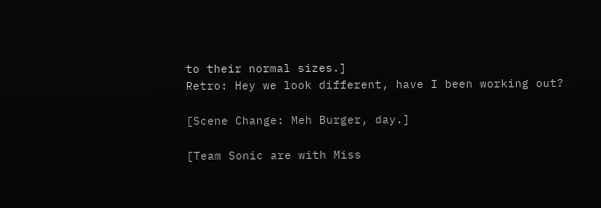to their normal sizes.]
Retro: Hey we look different, have I been working out?

[Scene Change: Meh Burger, day.]

[Team Sonic are with Miss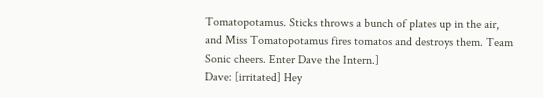Tomatopotamus. Sticks throws a bunch of plates up in the air, and Miss Tomatopotamus fires tomatos and destroys them. Team Sonic cheers. Enter Dave the Intern.]
Dave: [irritated] Hey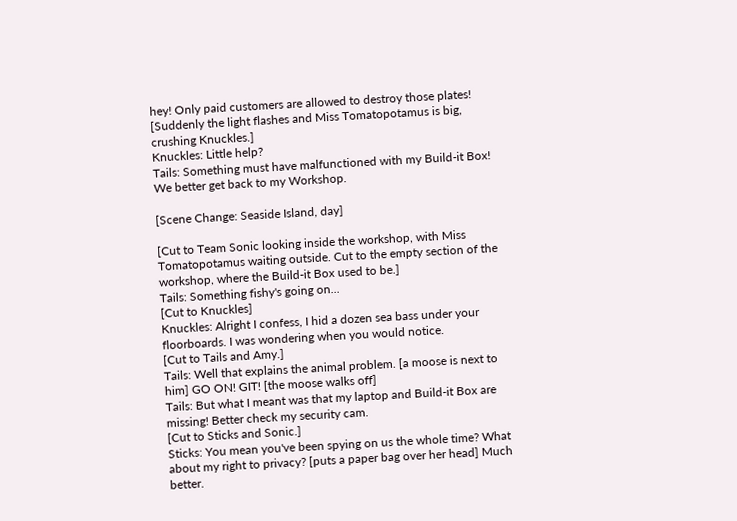hey! Only paid customers are allowed to destroy those plates!
[Suddenly the light flashes and Miss Tomatopotamus is big, crushing Knuckles.]
Knuckles: Little help?
Tails: Something must have malfunctioned with my Build-it Box! We better get back to my Workshop.

[Scene Change: Seaside Island, day]

[Cut to Team Sonic looking inside the workshop, with Miss Tomatopotamus waiting outside. Cut to the empty section of the workshop, where the Build-it Box used to be.]
Tails: Something fishy's going on...
[Cut to Knuckles]
Knuckles: Alright I confess, I hid a dozen sea bass under your floorboards. I was wondering when you would notice.
[Cut to Tails and Amy.]
Tails: Well that explains the animal problem. [a moose is next to him] GO ON! GIT! [the moose walks off]
Tails: But what I meant was that my laptop and Build-it Box are missing! Better check my security cam.
[Cut to Sticks and Sonic.]
Sticks: You mean you've been spying on us the whole time? What about my right to privacy? [puts a paper bag over her head] Much better.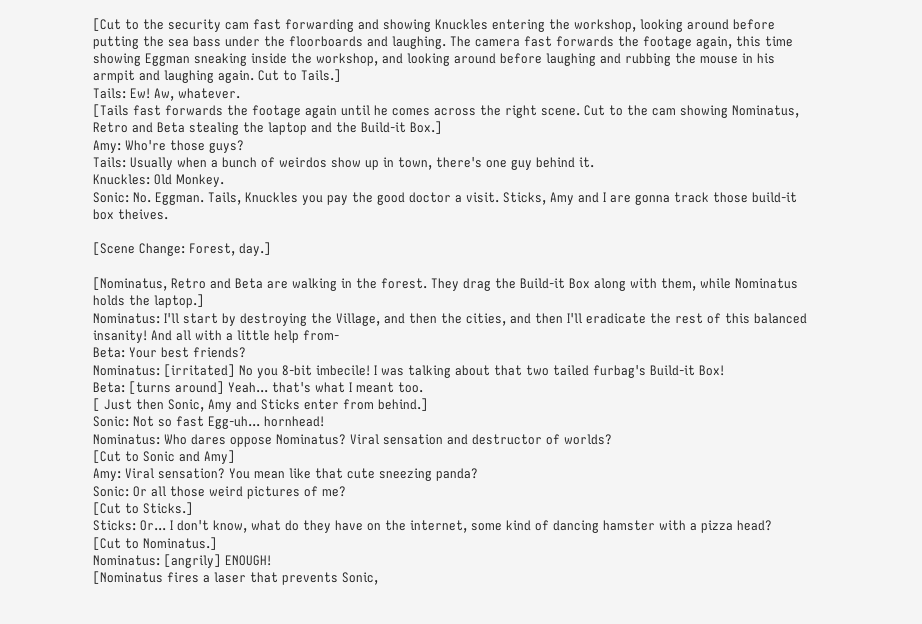[Cut to the security cam fast forwarding and showing Knuckles entering the workshop, looking around before putting the sea bass under the floorboards and laughing. The camera fast forwards the footage again, this time showing Eggman sneaking inside the workshop, and looking around before laughing and rubbing the mouse in his armpit and laughing again. Cut to Tails.]
Tails: Ew! Aw, whatever.
[Tails fast forwards the footage again until he comes across the right scene. Cut to the cam showing Nominatus, Retro and Beta stealing the laptop and the Build-it Box.]
Amy: Who're those guys?
Tails: Usually when a bunch of weirdos show up in town, there's one guy behind it.
Knuckles: Old Monkey.
Sonic: No. Eggman. Tails, Knuckles you pay the good doctor a visit. Sticks, Amy and I are gonna track those build-it box theives.

[Scene Change: Forest, day.]

[Nominatus, Retro and Beta are walking in the forest. They drag the Build-it Box along with them, while Nominatus holds the laptop.]
Nominatus: I'll start by destroying the Village, and then the cities, and then I'll eradicate the rest of this balanced insanity! And all with a little help from-
Beta: Your best friends?
Nominatus: [irritated] No you 8-bit imbecile! I was talking about that two tailed furbag's Build-it Box!
Beta: [turns around] Yeah... that's what I meant too.
[ Just then Sonic, Amy and Sticks enter from behind.]
Sonic: Not so fast Egg-uh... hornhead!
Nominatus: Who dares oppose Nominatus? Viral sensation and destructor of worlds?
[Cut to Sonic and Amy]
Amy: Viral sensation? You mean like that cute sneezing panda?
Sonic: Or all those weird pictures of me?
[Cut to Sticks.]
Sticks: Or... I don't know, what do they have on the internet, some kind of dancing hamster with a pizza head?
[Cut to Nominatus.]
Nominatus: [angrily] ENOUGH!
[Nominatus fires a laser that prevents Sonic,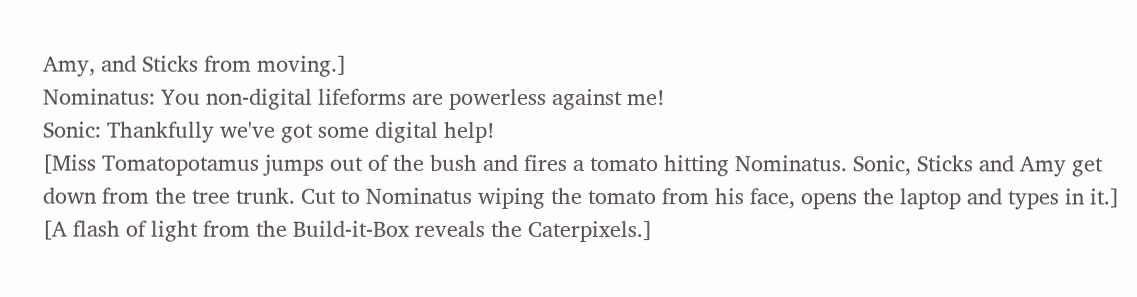Amy, and Sticks from moving.]
Nominatus: You non-digital lifeforms are powerless against me!
Sonic: Thankfully we've got some digital help!
[Miss Tomatopotamus jumps out of the bush and fires a tomato hitting Nominatus. Sonic, Sticks and Amy get down from the tree trunk. Cut to Nominatus wiping the tomato from his face, opens the laptop and types in it.]
[A flash of light from the Build-it-Box reveals the Caterpixels.]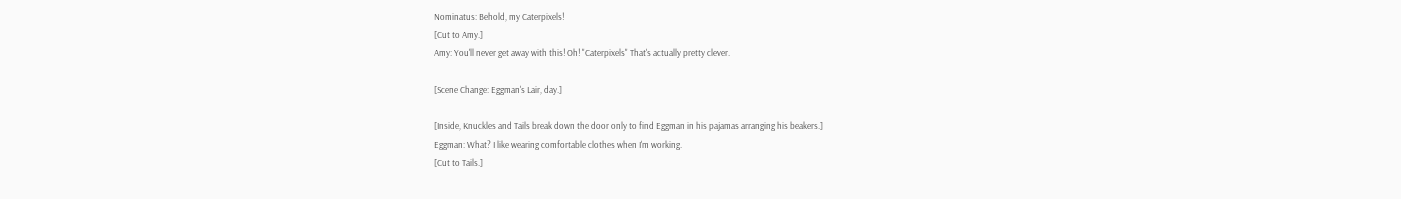Nominatus: Behold, my Caterpixels!
[Cut to Amy.]
Amy: You'll never get away with this! Oh! "Caterpixels" That's actually pretty clever.

[Scene Change: Eggman's Lair, day.]

[Inside, Knuckles and Tails break down the door only to find Eggman in his pajamas arranging his beakers.]
Eggman: What? I like wearing comfortable clothes when I'm working.
[Cut to Tails.]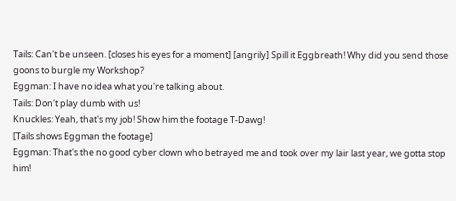Tails: Can't be unseen. [closes his eyes for a moment] [angrily] Spill it Eggbreath! Why did you send those goons to burgle my Workshop?
Eggman: I have no idea what you're talking about.
Tails: Don't play dumb with us!
Knuckles: Yeah, that's my job! Show him the footage T-Dawg!
[Tails shows Eggman the footage]
Eggman: That's the no good cyber clown who betrayed me and took over my lair last year, we gotta stop him!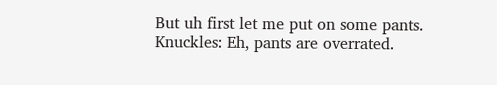But uh first let me put on some pants.
Knuckles: Eh, pants are overrated.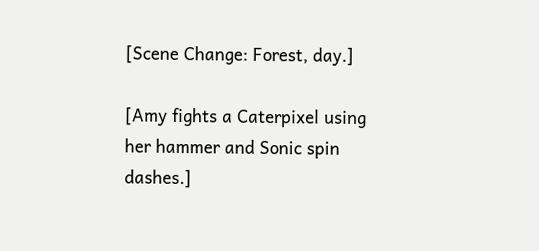[Scene Change: Forest, day.]

[Amy fights a Caterpixel using her hammer and Sonic spin dashes.]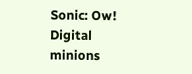Sonic: Ow! Digital minions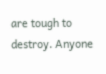are tough to destroy. Anyone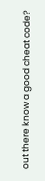out there know a good cheat code?